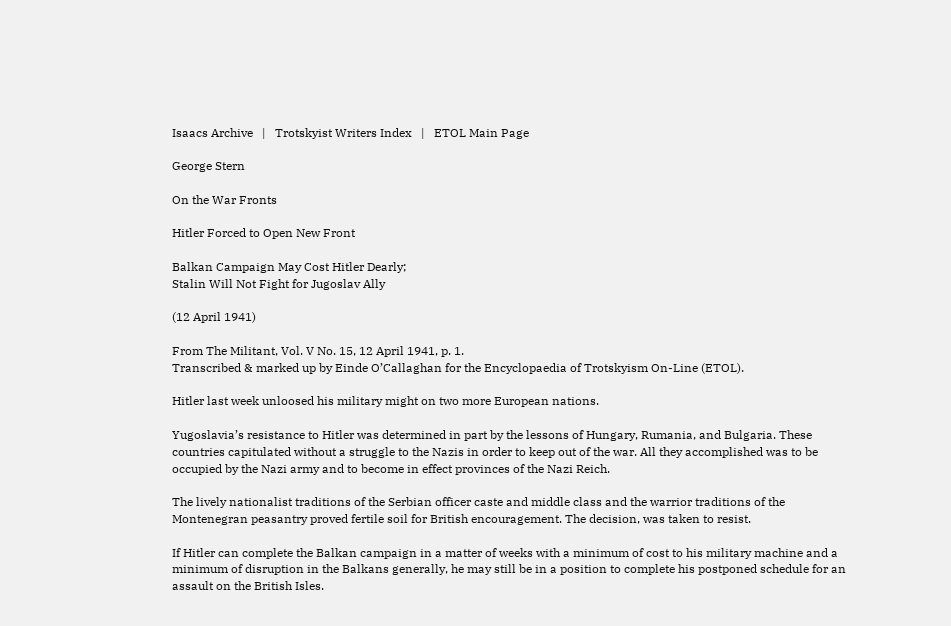Isaacs Archive   |   Trotskyist Writers Index   |   ETOL Main Page

George Stern

On the War Fronts

Hitler Forced to Open New Front

Balkan Campaign May Cost Hitler Dearly;
Stalin Will Not Fight for Jugoslav Ally

(12 April 1941)

From The Militant, Vol. V No. 15, 12 April 1941, p. 1.
Transcribed & marked up by Einde O’Callaghan for the Encyclopaedia of Trotskyism On-Line (ETOL).

Hitler last week unloosed his military might on two more European nations.

Yugoslavia’s resistance to Hitler was determined in part by the lessons of Hungary, Rumania, and Bulgaria. These countries capitulated without a struggle to the Nazis in order to keep out of the war. All they accomplished was to be occupied by the Nazi army and to become in effect provinces of the Nazi Reich.

The lively nationalist traditions of the Serbian officer caste and middle class and the warrior traditions of the Montenegran peasantry proved fertile soil for British encouragement. The decision, was taken to resist.

If Hitler can complete the Balkan campaign in a matter of weeks with a minimum of cost to his military machine and a minimum of disruption in the Balkans generally, he may still be in a position to complete his postponed schedule for an assault on the British Isles.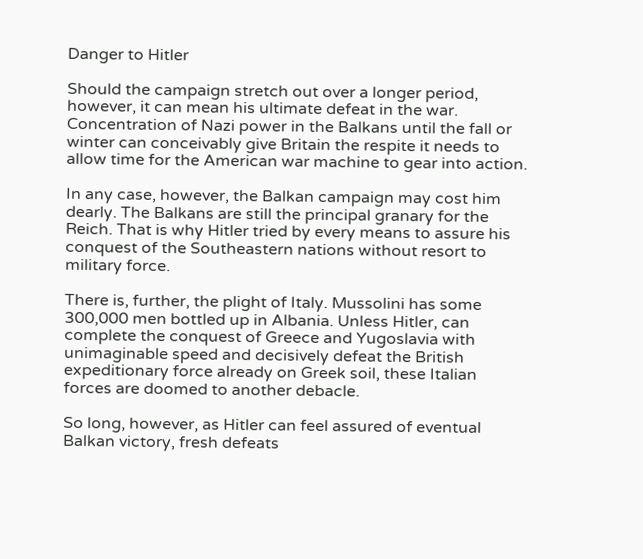Danger to Hitler

Should the campaign stretch out over a longer period, however, it can mean his ultimate defeat in the war. Concentration of Nazi power in the Balkans until the fall or winter can conceivably give Britain the respite it needs to allow time for the American war machine to gear into action.

In any case, however, the Balkan campaign may cost him dearly. The Balkans are still the principal granary for the Reich. That is why Hitler tried by every means to assure his conquest of the Southeastern nations without resort to military force.

There is, further, the plight of Italy. Mussolini has some 300,000 men bottled up in Albania. Unless Hitler, can complete the conquest of Greece and Yugoslavia with unimaginable speed and decisively defeat the British expeditionary force already on Greek soil, these Italian forces are doomed to another debacle.

So long, however, as Hitler can feel assured of eventual Balkan victory, fresh defeats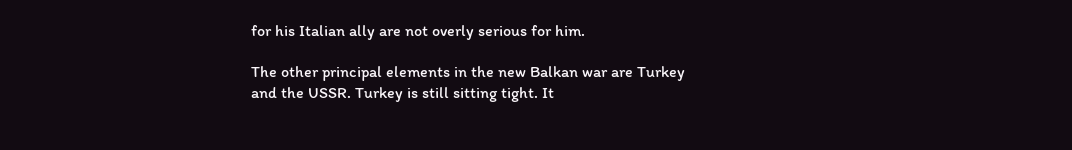for his Italian ally are not overly serious for him.

The other principal elements in the new Balkan war are Turkey and the USSR. Turkey is still sitting tight. It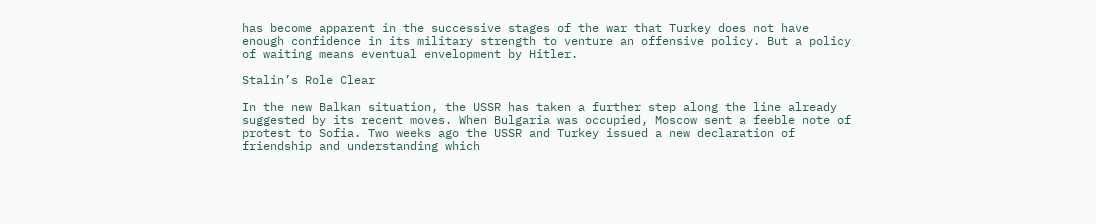has become apparent in the successive stages of the war that Turkey does not have enough confidence in its military strength to venture an offensive policy. But a policy of waiting means eventual envelopment by Hitler.

Stalin’s Role Clear

In the new Balkan situation, the USSR has taken a further step along the line already suggested by its recent moves. When Bulgaria was occupied, Moscow sent a feeble note of protest to Sofia. Two weeks ago the USSR and Turkey issued a new declaration of friendship and understanding which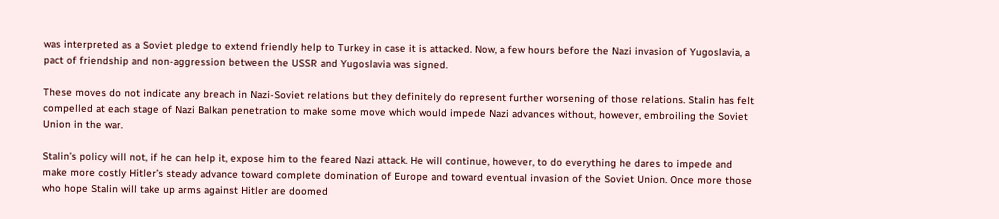was interpreted as a Soviet pledge to extend friendly help to Turkey in case it is attacked. Now, a few hours before the Nazi invasion of Yugoslavia, a pact of friendship and non-aggression between the USSR and Yugoslavia was signed.

These moves do not indicate any breach in Nazi-Soviet relations but they definitely do represent further worsening of those relations. Stalin has felt compelled at each stage of Nazi Balkan penetration to make some move which would impede Nazi advances without, however, embroiling the Soviet Union in the war.

Stalin’s policy will not, if he can help it, expose him to the feared Nazi attack. He will continue, however, to do everything he dares to impede and make more costly Hitler’s steady advance toward complete domination of Europe and toward eventual invasion of the Soviet Union. Once more those who hope Stalin will take up arms against Hitler are doomed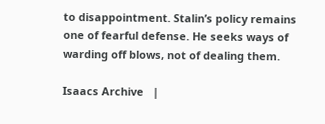to disappointment. Stalin’s policy remains one of fearful defense. He seeks ways of warding off blows, not of dealing them.

Isaacs Archive   |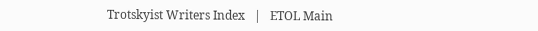Trotskyist Writers Index   |   ETOL Main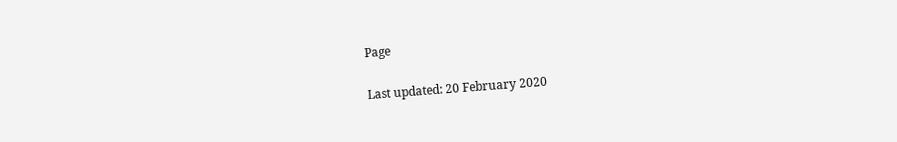Page

Last updated: 20 February 2020